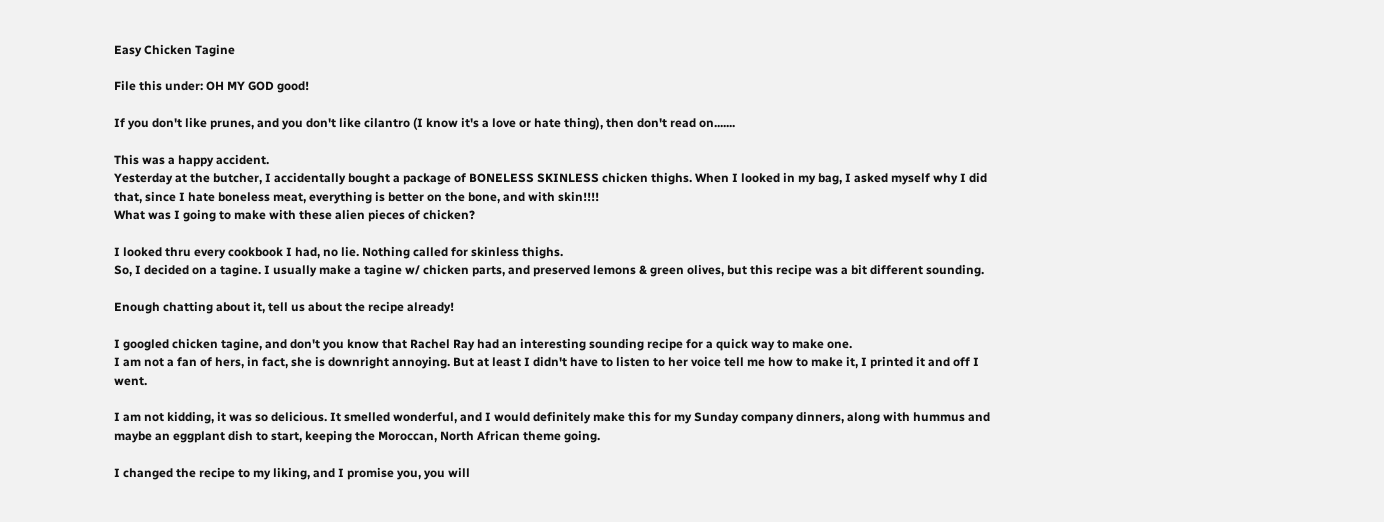Easy Chicken Tagine

File this under: OH MY GOD good!

If you don't like prunes, and you don't like cilantro (I know it's a love or hate thing), then don't read on.......

This was a happy accident.
Yesterday at the butcher, I accidentally bought a package of BONELESS SKINLESS chicken thighs. When I looked in my bag, I asked myself why I did that, since I hate boneless meat, everything is better on the bone, and with skin!!!!
What was I going to make with these alien pieces of chicken?

I looked thru every cookbook I had, no lie. Nothing called for skinless thighs.
So, I decided on a tagine. I usually make a tagine w/ chicken parts, and preserved lemons & green olives, but this recipe was a bit different sounding.

Enough chatting about it, tell us about the recipe already!

I googled chicken tagine, and don't you know that Rachel Ray had an interesting sounding recipe for a quick way to make one.
I am not a fan of hers, in fact, she is downright annoying. But at least I didn't have to listen to her voice tell me how to make it, I printed it and off I went.

I am not kidding, it was so delicious. It smelled wonderful, and I would definitely make this for my Sunday company dinners, along with hummus and maybe an eggplant dish to start, keeping the Moroccan, North African theme going.

I changed the recipe to my liking, and I promise you, you will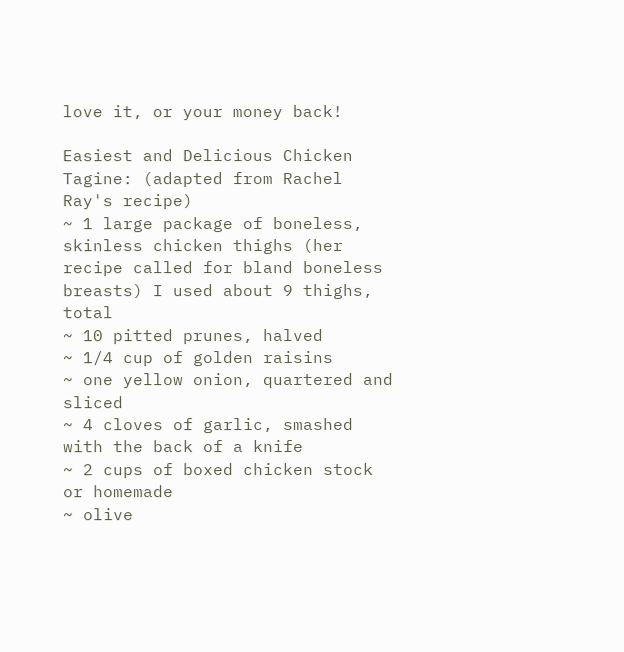love it, or your money back!

Easiest and Delicious Chicken Tagine: (adapted from Rachel Ray's recipe)
~ 1 large package of boneless, skinless chicken thighs (her recipe called for bland boneless breasts) I used about 9 thighs, total
~ 10 pitted prunes, halved
~ 1/4 cup of golden raisins
~ one yellow onion, quartered and sliced
~ 4 cloves of garlic, smashed with the back of a knife
~ 2 cups of boxed chicken stock or homemade
~ olive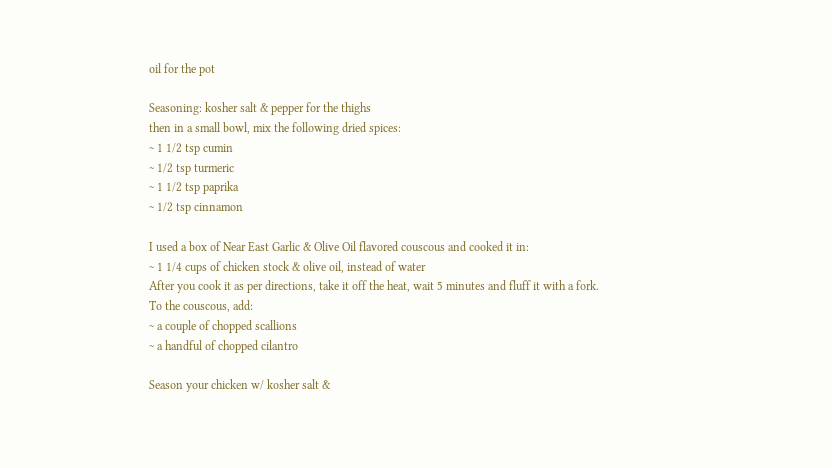oil for the pot

Seasoning: kosher salt & pepper for the thighs
then in a small bowl, mix the following dried spices:
~ 1 1/2 tsp cumin
~ 1/2 tsp turmeric
~ 1 1/2 tsp paprika
~ 1/2 tsp cinnamon

I used a box of Near East Garlic & Olive Oil flavored couscous and cooked it in:
~ 1 1/4 cups of chicken stock & olive oil, instead of water
After you cook it as per directions, take it off the heat, wait 5 minutes and fluff it with a fork.
To the couscous, add:
~ a couple of chopped scallions
~ a handful of chopped cilantro

Season your chicken w/ kosher salt &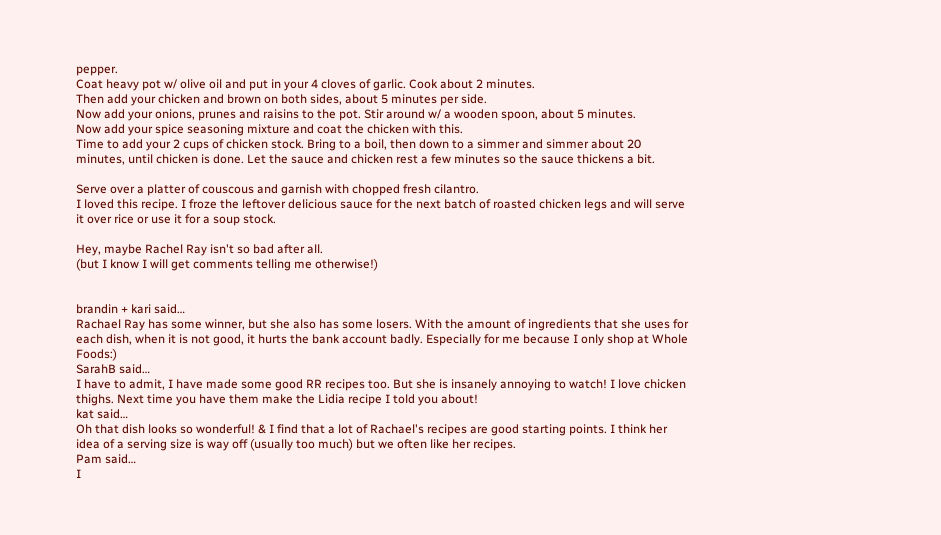pepper.
Coat heavy pot w/ olive oil and put in your 4 cloves of garlic. Cook about 2 minutes.
Then add your chicken and brown on both sides, about 5 minutes per side.
Now add your onions, prunes and raisins to the pot. Stir around w/ a wooden spoon, about 5 minutes.
Now add your spice seasoning mixture and coat the chicken with this.
Time to add your 2 cups of chicken stock. Bring to a boil, then down to a simmer and simmer about 20 minutes, until chicken is done. Let the sauce and chicken rest a few minutes so the sauce thickens a bit.

Serve over a platter of couscous and garnish with chopped fresh cilantro.
I loved this recipe. I froze the leftover delicious sauce for the next batch of roasted chicken legs and will serve it over rice or use it for a soup stock.

Hey, maybe Rachel Ray isn't so bad after all.
(but I know I will get comments telling me otherwise!)


brandin + kari said…
Rachael Ray has some winner, but she also has some losers. With the amount of ingredients that she uses for each dish, when it is not good, it hurts the bank account badly. Especially for me because I only shop at Whole Foods:)
SarahB said…
I have to admit, I have made some good RR recipes too. But she is insanely annoying to watch! I love chicken thighs. Next time you have them make the Lidia recipe I told you about!
kat said…
Oh that dish looks so wonderful! & I find that a lot of Rachael's recipes are good starting points. I think her idea of a serving size is way off (usually too much) but we often like her recipes.
Pam said…
I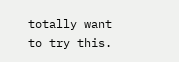totally want to try this.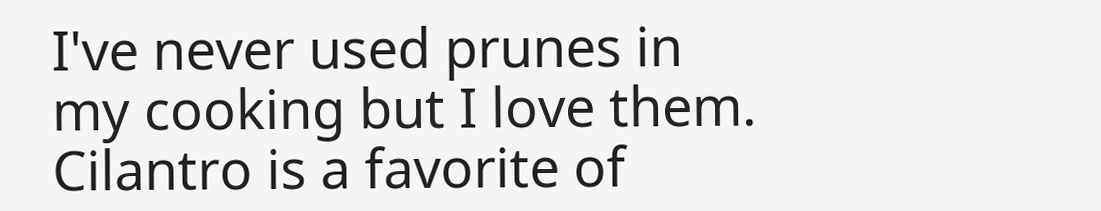I've never used prunes in my cooking but I love them. Cilantro is a favorite of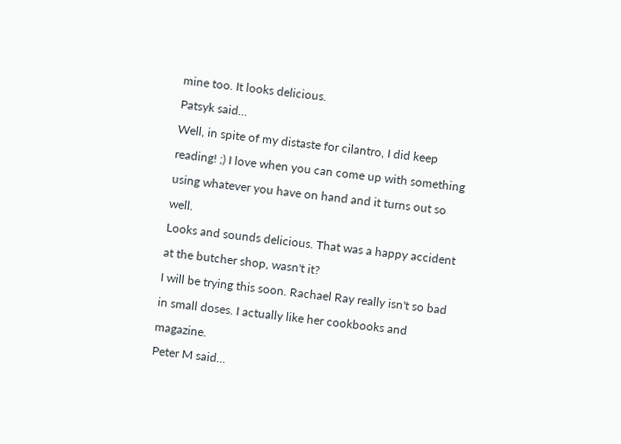mine too. It looks delicious.
Patsyk said…
Well, in spite of my distaste for cilantro, I did keep reading! ;) I love when you can come up with something using whatever you have on hand and it turns out so well.
Looks and sounds delicious. That was a happy accident at the butcher shop, wasn't it?
I will be trying this soon. Rachael Ray really isn't so bad in small doses. I actually like her cookbooks and magazine.
Peter M said…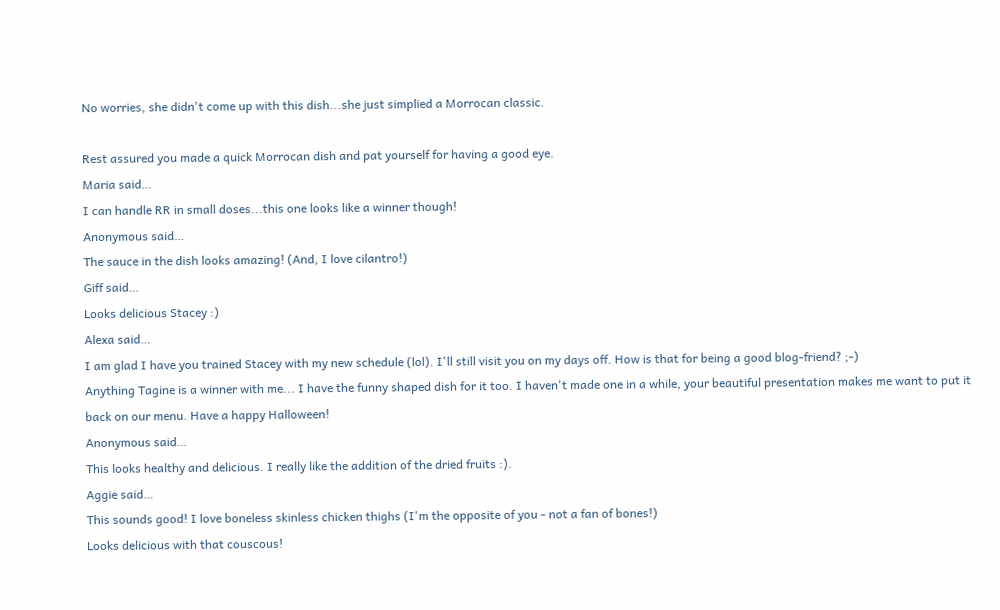No worries, she didn't come up with this dish...she just simplied a Morrocan classic.

Rest assured you made a quick Morrocan dish and pat yourself for having a good eye.
Maria said…
I can handle RR in small doses...this one looks like a winner though!
Anonymous said…
The sauce in the dish looks amazing! (And, I love cilantro!)
Giff said…
Looks delicious Stacey :)
Alexa said…
I am glad I have you trained Stacey with my new schedule (lol). I'll still visit you on my days off. How is that for being a good blog-friend? ;-)
Anything Tagine is a winner with me... I have the funny shaped dish for it too. I haven't made one in a while, your beautiful presentation makes me want to put it back on our menu. Have a happy Halloween!
Anonymous said…
This looks healthy and delicious. I really like the addition of the dried fruits :).
Aggie said…
This sounds good! I love boneless skinless chicken thighs (I'm the opposite of you - not a fan of bones!)
Looks delicious with that couscous!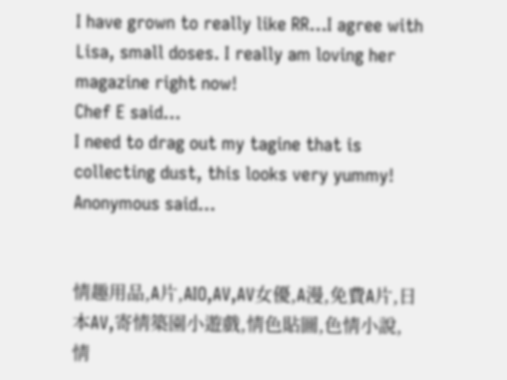I have grown to really like RR...I agree with Lisa, small doses. I really am loving her magazine right now!
Chef E said…
I need to drag out my tagine that is collecting dust, this looks very yummy!
Anonymous said…


情趣用品,A片,AIO,AV,AV女優,A漫,免費A片,日本AV,寄情築園小遊戲,情色貼圖,色情小說,情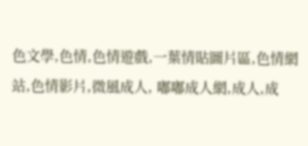色文學,色情,色情遊戲,一葉情貼圖片區,色情網站,色情影片,微風成人, 嘟嘟成人網,成人,成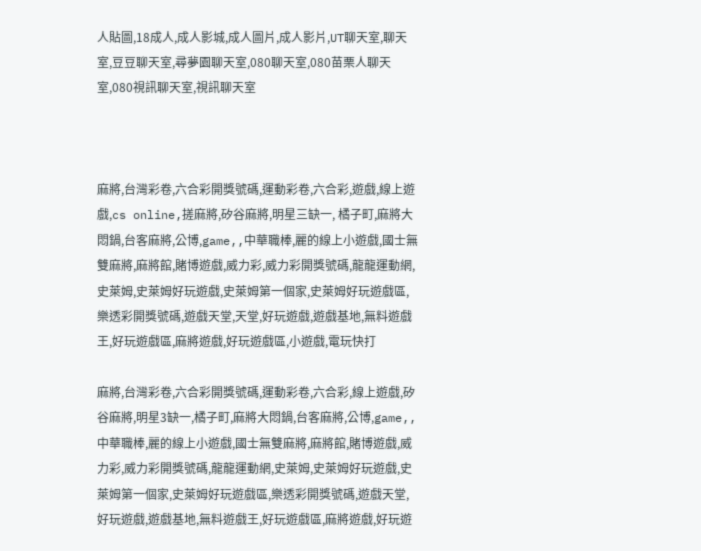人貼圖,18成人,成人影城,成人圖片,成人影片,UT聊天室,聊天室,豆豆聊天室,尋夢園聊天室,080聊天室,080苗栗人聊天室,080視訊聊天室,視訊聊天室



麻將,台灣彩卷,六合彩開獎號碼,運動彩卷,六合彩,遊戲,線上遊戲,cs online,搓麻將,矽谷麻將,明星三缺一, 橘子町,麻將大悶鍋,台客麻將,公博,game,,中華職棒,麗的線上小遊戲,國士無雙麻將,麻將館,賭博遊戲,威力彩,威力彩開獎號碼,龍龍運動網,史萊姆,史萊姆好玩遊戲,史萊姆第一個家,史萊姆好玩遊戲區,樂透彩開獎號碼,遊戲天堂,天堂,好玩遊戲,遊戲基地,無料遊戲王,好玩遊戲區,麻將遊戲,好玩遊戲區,小遊戲,電玩快打

麻將,台灣彩卷,六合彩開獎號碼,運動彩卷,六合彩,線上遊戲,矽谷麻將,明星3缺一,橘子町,麻將大悶鍋,台客麻將,公博,game,,中華職棒,麗的線上小遊戲,國士無雙麻將,麻將館,賭博遊戲,威力彩,威力彩開獎號碼,龍龍運動網,史萊姆,史萊姆好玩遊戲,史萊姆第一個家,史萊姆好玩遊戲區,樂透彩開獎號碼,遊戲天堂,好玩遊戲,遊戲基地,無料遊戲王,好玩遊戲區,麻將遊戲,好玩遊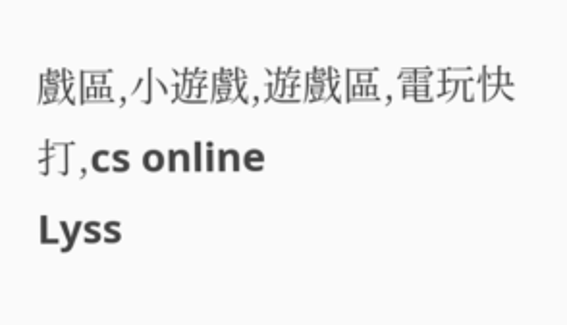戲區,小遊戲,遊戲區,電玩快打,cs online
Lyss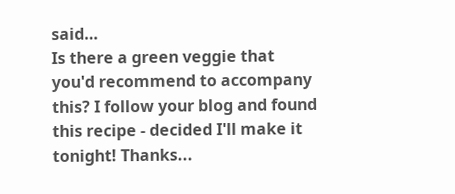said…
Is there a green veggie that you'd recommend to accompany this? I follow your blog and found this recipe - decided I'll make it tonight! Thanks...